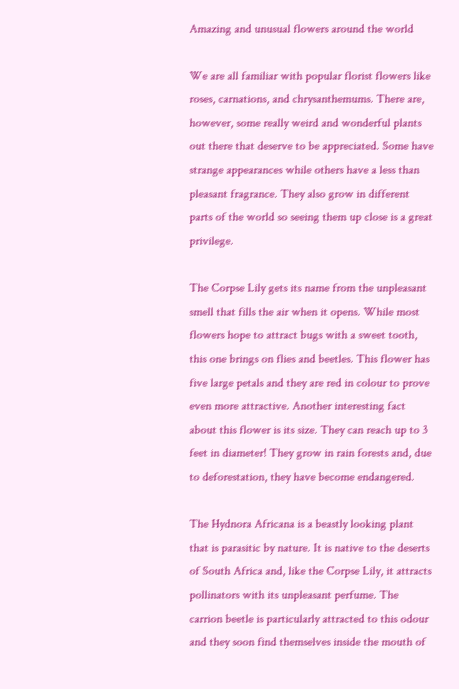Amazing and unusual flowers around the world

We are all familiar with popular florist flowers like roses, carnations, and chrysanthemums. There are, however, some really weird and wonderful plants out there that deserve to be appreciated. Some have strange appearances while others have a less than pleasant fragrance. They also grow in different parts of the world so seeing them up close is a great privilege.

The Corpse Lily gets its name from the unpleasant smell that fills the air when it opens. While most flowers hope to attract bugs with a sweet tooth, this one brings on flies and beetles. This flower has five large petals and they are red in colour to prove even more attractive. Another interesting fact about this flower is its size. They can reach up to 3 feet in diameter! They grow in rain forests and, due to deforestation, they have become endangered.

The Hydnora Africana is a beastly looking plant that is parasitic by nature. It is native to the deserts of South Africa and, like the Corpse Lily, it attracts pollinators with its unpleasant perfume. The carrion beetle is particularly attracted to this odour and they soon find themselves inside the mouth of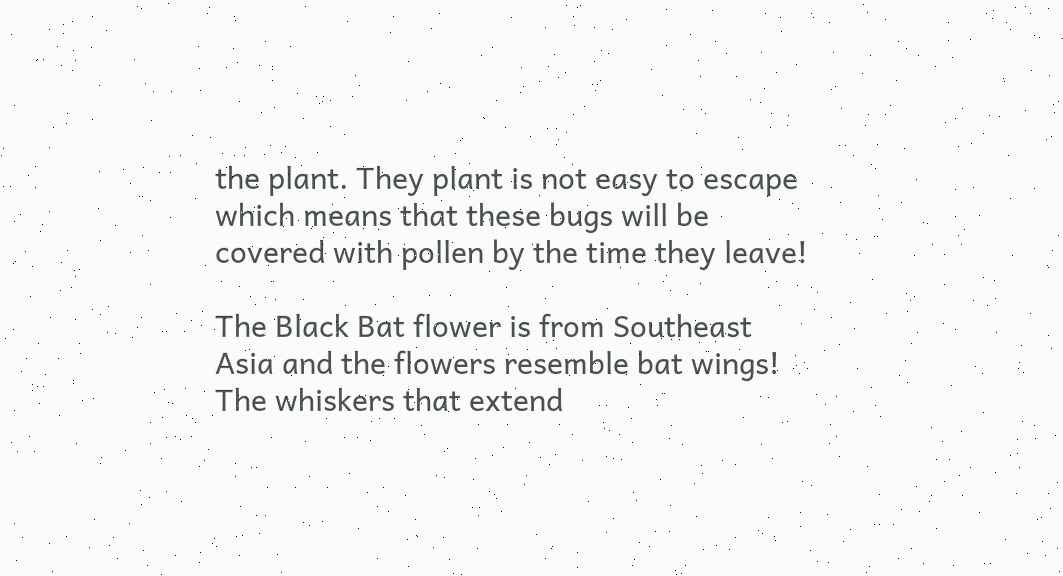the plant. They plant is not easy to escape which means that these bugs will be covered with pollen by the time they leave!

The Black Bat flower is from Southeast Asia and the flowers resemble bat wings! The whiskers that extend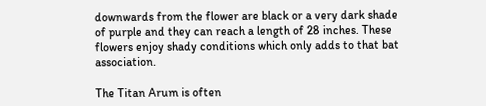downwards from the flower are black or a very dark shade of purple and they can reach a length of 28 inches. These flowers enjoy shady conditions which only adds to that bat association.

The Titan Arum is often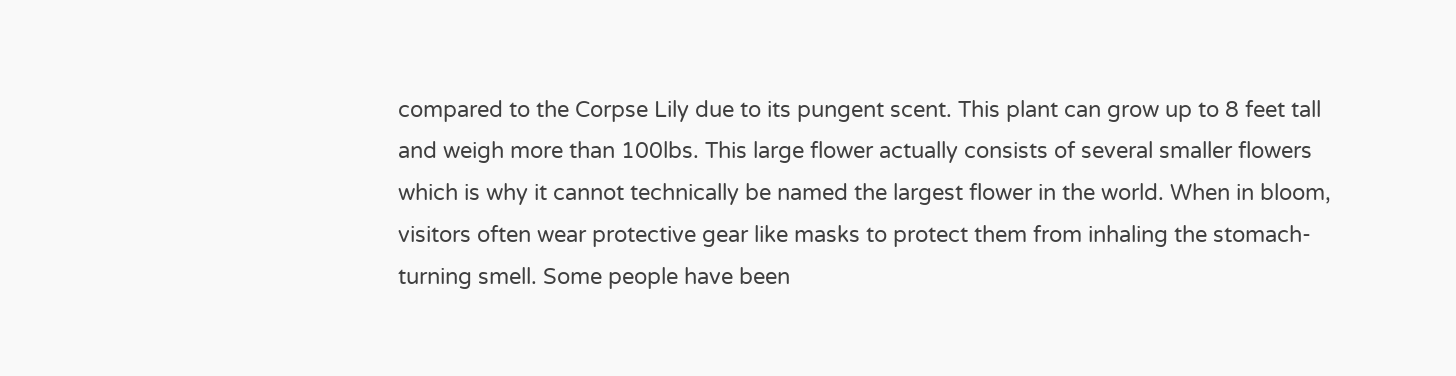compared to the Corpse Lily due to its pungent scent. This plant can grow up to 8 feet tall and weigh more than 100lbs. This large flower actually consists of several smaller flowers which is why it cannot technically be named the largest flower in the world. When in bloom, visitors often wear protective gear like masks to protect them from inhaling the stomach-turning smell. Some people have been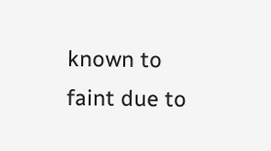known to faint due to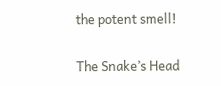the potent smell!

The Snake’s Head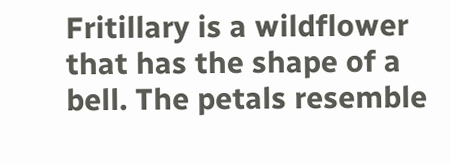Fritillary is a wildflower that has the shape of a bell. The petals resemble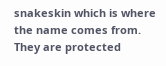snakeskin which is where the name comes from. They are protected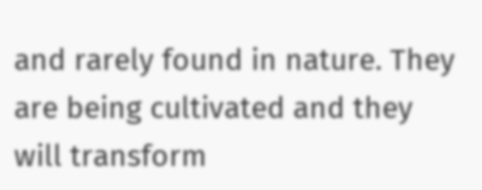and rarely found in nature. They are being cultivated and they will transform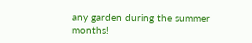any garden during the summer months!